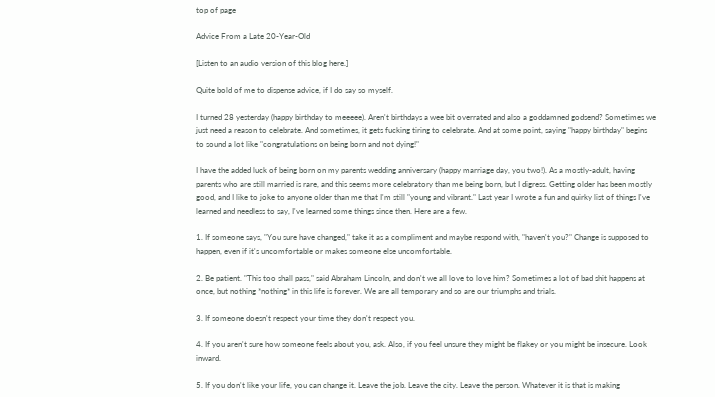top of page

Advice From a Late 20-Year-Old

[Listen to an audio version of this blog here.]

Quite bold of me to dispense advice, if I do say so myself.

I turned 28 yesterday (happy birthday to meeeee). Aren't birthdays a wee bit overrated and also a goddamned godsend? Sometimes we just need a reason to celebrate. And sometimes, it gets fucking tiring to celebrate. And at some point, saying "happy birthday" begins to sound a lot like "congratulations on being born and not dying!"

I have the added luck of being born on my parents wedding anniversary (happy marriage day, you two!). As a mostly-adult, having parents who are still married is rare, and this seems more celebratory than me being born, but I digress. Getting older has been mostly good, and I like to joke to anyone older than me that I'm still "young and vibrant." Last year I wrote a fun and quirky list of things I've learned and needless to say, I've learned some things since then. Here are a few.

1. If someone says, "You sure have changed," take it as a compliment and maybe respond with, "haven't you?" Change is supposed to happen, even if it's uncomfortable or makes someone else uncomfortable.

2. Be patient. "This too shall pass," said Abraham Lincoln, and don't we all love to love him? Sometimes a lot of bad shit happens at once, but nothing *nothing* in this life is forever. We are all temporary and so are our triumphs and trials.

3. If someone doesn't respect your time they don't respect you.

4. If you aren't sure how someone feels about you, ask. Also, if you feel unsure they might be flakey or you might be insecure. Look inward.

5. If you don't like your life, you can change it. Leave the job. Leave the city. Leave the person. Whatever it is that is making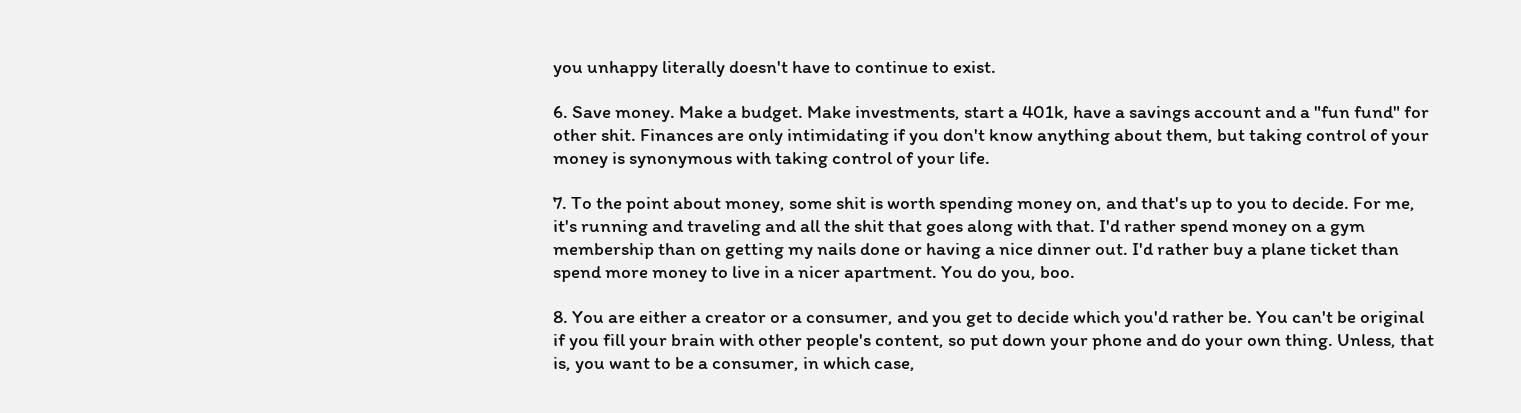you unhappy literally doesn't have to continue to exist.

6. Save money. Make a budget. Make investments, start a 401k, have a savings account and a "fun fund" for other shit. Finances are only intimidating if you don't know anything about them, but taking control of your money is synonymous with taking control of your life.

7. To the point about money, some shit is worth spending money on, and that's up to you to decide. For me, it's running and traveling and all the shit that goes along with that. I'd rather spend money on a gym membership than on getting my nails done or having a nice dinner out. I'd rather buy a plane ticket than spend more money to live in a nicer apartment. You do you, boo.

8. You are either a creator or a consumer, and you get to decide which you'd rather be. You can't be original if you fill your brain with other people's content, so put down your phone and do your own thing. Unless, that is, you want to be a consumer, in which case,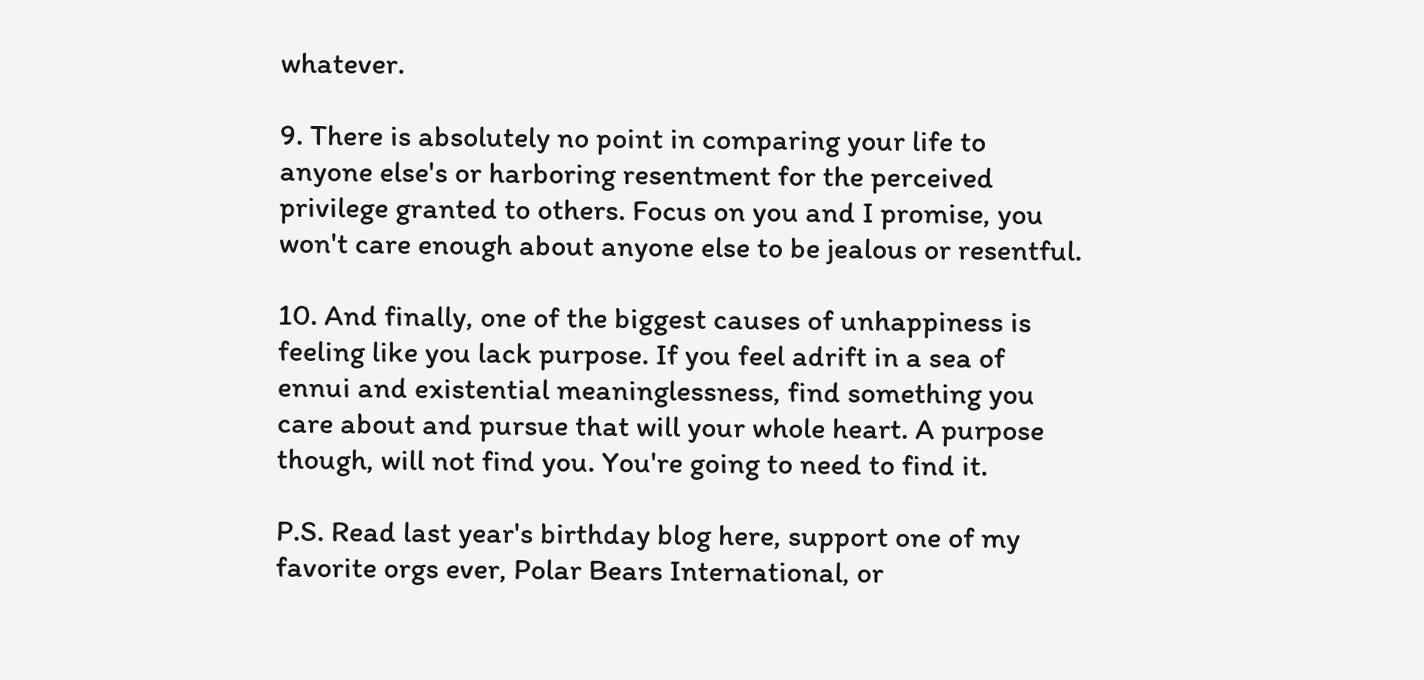whatever.

9. There is absolutely no point in comparing your life to anyone else's or harboring resentment for the perceived privilege granted to others. Focus on you and I promise, you won't care enough about anyone else to be jealous or resentful.

10. And finally, one of the biggest causes of unhappiness is feeling like you lack purpose. If you feel adrift in a sea of ennui and existential meaninglessness, find something you care about and pursue that will your whole heart. A purpose though, will not find you. You're going to need to find it.

P.S. Read last year's birthday blog here, support one of my favorite orgs ever, Polar Bears International, or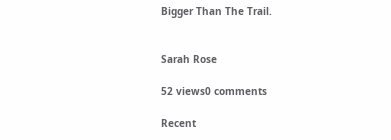Bigger Than The Trail.


Sarah Rose

52 views0 comments

Recent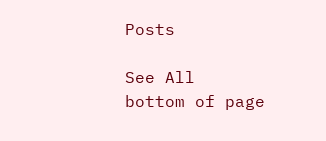Posts

See All
bottom of page